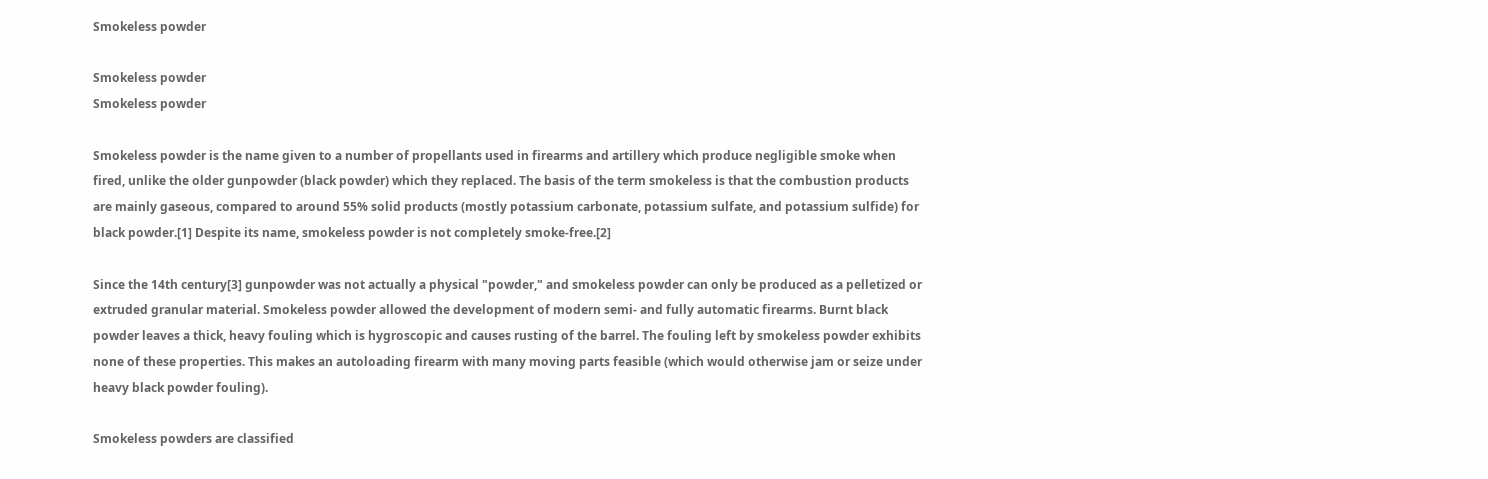Smokeless powder

Smokeless powder
Smokeless powder

Smokeless powder is the name given to a number of propellants used in firearms and artillery which produce negligible smoke when fired, unlike the older gunpowder (black powder) which they replaced. The basis of the term smokeless is that the combustion products are mainly gaseous, compared to around 55% solid products (mostly potassium carbonate, potassium sulfate, and potassium sulfide) for black powder.[1] Despite its name, smokeless powder is not completely smoke-free.[2]

Since the 14th century[3] gunpowder was not actually a physical "powder," and smokeless powder can only be produced as a pelletized or extruded granular material. Smokeless powder allowed the development of modern semi- and fully automatic firearms. Burnt black powder leaves a thick, heavy fouling which is hygroscopic and causes rusting of the barrel. The fouling left by smokeless powder exhibits none of these properties. This makes an autoloading firearm with many moving parts feasible (which would otherwise jam or seize under heavy black powder fouling).

Smokeless powders are classified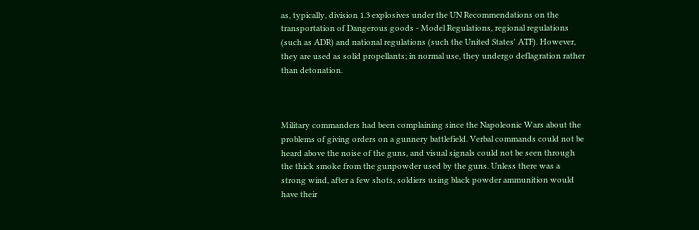as, typically, division 1.3 explosives under the UN Recommendations on the transportation of Dangerous goods - Model Regulations, regional regulations (such as ADR) and national regulations (such the United States' ATF). However, they are used as solid propellants; in normal use, they undergo deflagration rather than detonation.



Military commanders had been complaining since the Napoleonic Wars about the problems of giving orders on a gunnery battlefield. Verbal commands could not be heard above the noise of the guns, and visual signals could not be seen through the thick smoke from the gunpowder used by the guns. Unless there was a strong wind, after a few shots, soldiers using black powder ammunition would have their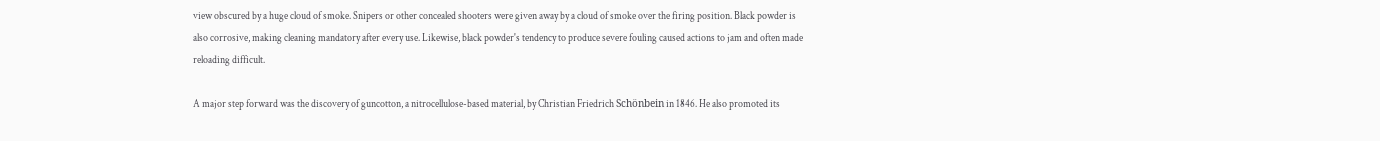view obscured by a huge cloud of smoke. Snipers or other concealed shooters were given away by a cloud of smoke over the firing position. Black powder is also corrosive, making cleaning mandatory after every use. Likewise, black powder's tendency to produce severe fouling caused actions to jam and often made reloading difficult.

A major step forward was the discovery of guncotton, a nitrocellulose-based material, by Christian Friedrich Schönbein in 1846. He also promoted its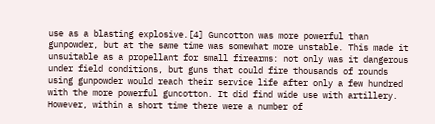use as a blasting explosive.[4] Guncotton was more powerful than gunpowder, but at the same time was somewhat more unstable. This made it unsuitable as a propellant for small firearms: not only was it dangerous under field conditions, but guns that could fire thousands of rounds using gunpowder would reach their service life after only a few hundred with the more powerful guncotton. It did find wide use with artillery. However, within a short time there were a number of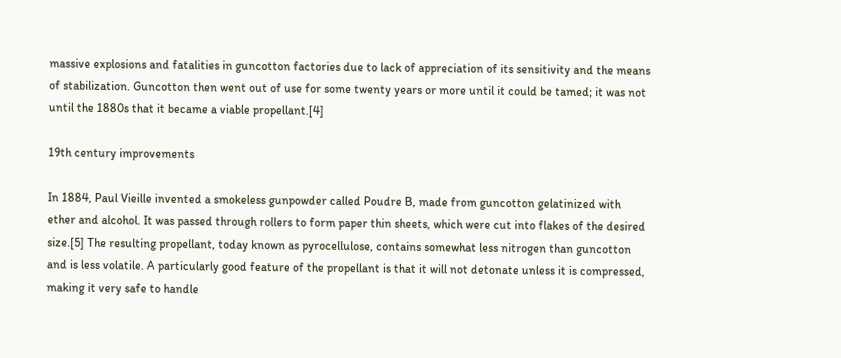massive explosions and fatalities in guncotton factories due to lack of appreciation of its sensitivity and the means of stabilization. Guncotton then went out of use for some twenty years or more until it could be tamed; it was not until the 1880s that it became a viable propellant.[4]

19th century improvements

In 1884, Paul Vieille invented a smokeless gunpowder called Poudre B, made from guncotton gelatinized with ether and alcohol. It was passed through rollers to form paper thin sheets, which were cut into flakes of the desired size.[5] The resulting propellant, today known as pyrocellulose, contains somewhat less nitrogen than guncotton and is less volatile. A particularly good feature of the propellant is that it will not detonate unless it is compressed, making it very safe to handle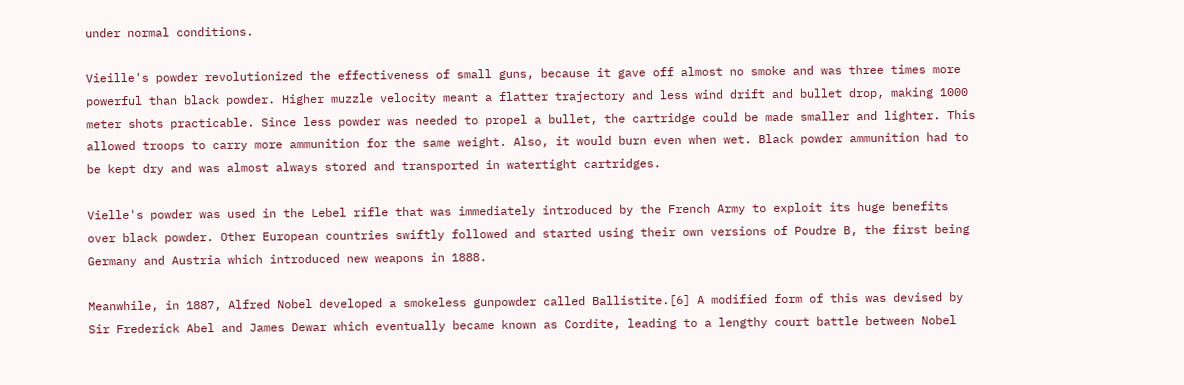under normal conditions.

Vieille's powder revolutionized the effectiveness of small guns, because it gave off almost no smoke and was three times more powerful than black powder. Higher muzzle velocity meant a flatter trajectory and less wind drift and bullet drop, making 1000 meter shots practicable. Since less powder was needed to propel a bullet, the cartridge could be made smaller and lighter. This allowed troops to carry more ammunition for the same weight. Also, it would burn even when wet. Black powder ammunition had to be kept dry and was almost always stored and transported in watertight cartridges.

Vielle's powder was used in the Lebel rifle that was immediately introduced by the French Army to exploit its huge benefits over black powder. Other European countries swiftly followed and started using their own versions of Poudre B, the first being Germany and Austria which introduced new weapons in 1888.

Meanwhile, in 1887, Alfred Nobel developed a smokeless gunpowder called Ballistite.[6] A modified form of this was devised by Sir Frederick Abel and James Dewar which eventually became known as Cordite, leading to a lengthy court battle between Nobel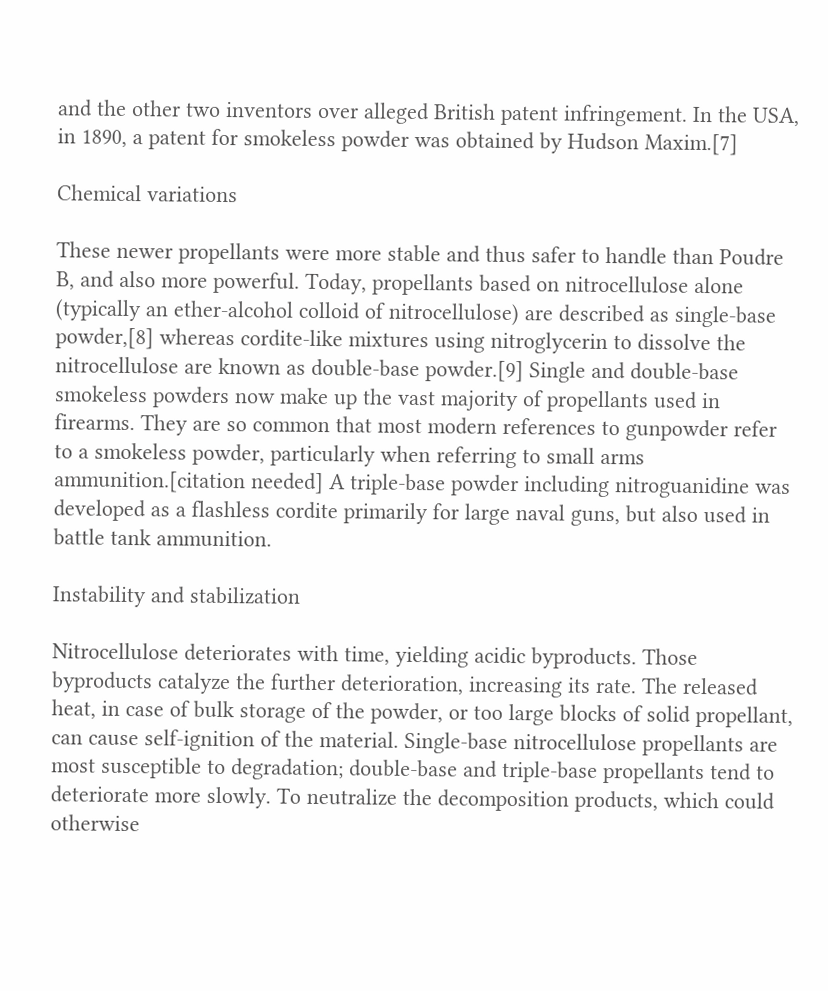and the other two inventors over alleged British patent infringement. In the USA, in 1890, a patent for smokeless powder was obtained by Hudson Maxim.[7]

Chemical variations

These newer propellants were more stable and thus safer to handle than Poudre B, and also more powerful. Today, propellants based on nitrocellulose alone (typically an ether-alcohol colloid of nitrocellulose) are described as single-base powder,[8] whereas cordite-like mixtures using nitroglycerin to dissolve the nitrocellulose are known as double-base powder.[9] Single and double-base smokeless powders now make up the vast majority of propellants used in firearms. They are so common that most modern references to gunpowder refer to a smokeless powder, particularly when referring to small arms ammunition.[citation needed] A triple-base powder including nitroguanidine was developed as a flashless cordite primarily for large naval guns, but also used in battle tank ammunition.

Instability and stabilization

Nitrocellulose deteriorates with time, yielding acidic byproducts. Those byproducts catalyze the further deterioration, increasing its rate. The released heat, in case of bulk storage of the powder, or too large blocks of solid propellant, can cause self-ignition of the material. Single-base nitrocellulose propellants are most susceptible to degradation; double-base and triple-base propellants tend to deteriorate more slowly. To neutralize the decomposition products, which could otherwise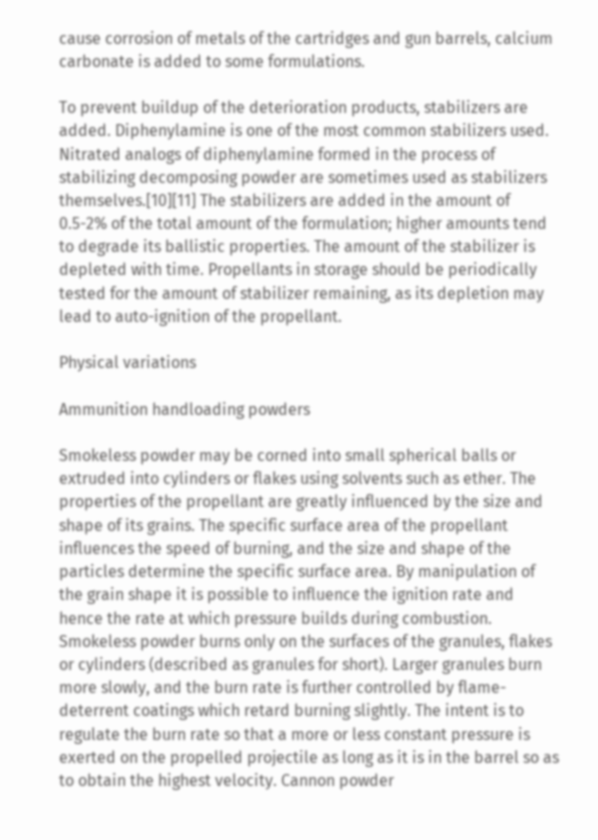cause corrosion of metals of the cartridges and gun barrels, calcium carbonate is added to some formulations.

To prevent buildup of the deterioration products, stabilizers are added. Diphenylamine is one of the most common stabilizers used. Nitrated analogs of diphenylamine formed in the process of stabilizing decomposing powder are sometimes used as stabilizers themselves.[10][11] The stabilizers are added in the amount of 0.5-2% of the total amount of the formulation; higher amounts tend to degrade its ballistic properties. The amount of the stabilizer is depleted with time. Propellants in storage should be periodically tested for the amount of stabilizer remaining, as its depletion may lead to auto-ignition of the propellant.

Physical variations

Ammunition handloading powders

Smokeless powder may be corned into small spherical balls or extruded into cylinders or flakes using solvents such as ether. The properties of the propellant are greatly influenced by the size and shape of its grains. The specific surface area of the propellant influences the speed of burning, and the size and shape of the particles determine the specific surface area. By manipulation of the grain shape it is possible to influence the ignition rate and hence the rate at which pressure builds during combustion. Smokeless powder burns only on the surfaces of the granules, flakes or cylinders (described as granules for short). Larger granules burn more slowly, and the burn rate is further controlled by flame-deterrent coatings which retard burning slightly. The intent is to regulate the burn rate so that a more or less constant pressure is exerted on the propelled projectile as long as it is in the barrel so as to obtain the highest velocity. Cannon powder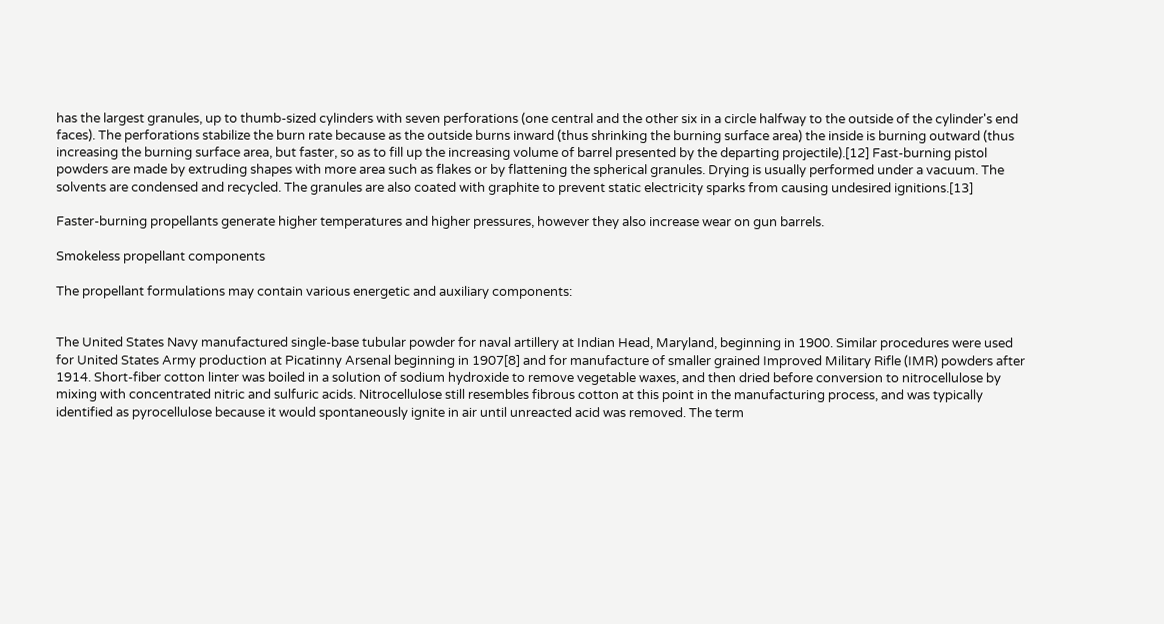has the largest granules, up to thumb-sized cylinders with seven perforations (one central and the other six in a circle halfway to the outside of the cylinder's end faces). The perforations stabilize the burn rate because as the outside burns inward (thus shrinking the burning surface area) the inside is burning outward (thus increasing the burning surface area, but faster, so as to fill up the increasing volume of barrel presented by the departing projectile).[12] Fast-burning pistol powders are made by extruding shapes with more area such as flakes or by flattening the spherical granules. Drying is usually performed under a vacuum. The solvents are condensed and recycled. The granules are also coated with graphite to prevent static electricity sparks from causing undesired ignitions.[13]

Faster-burning propellants generate higher temperatures and higher pressures, however they also increase wear on gun barrels.

Smokeless propellant components

The propellant formulations may contain various energetic and auxiliary components:


The United States Navy manufactured single-base tubular powder for naval artillery at Indian Head, Maryland, beginning in 1900. Similar procedures were used for United States Army production at Picatinny Arsenal beginning in 1907[8] and for manufacture of smaller grained Improved Military Rifle (IMR) powders after 1914. Short-fiber cotton linter was boiled in a solution of sodium hydroxide to remove vegetable waxes, and then dried before conversion to nitrocellulose by mixing with concentrated nitric and sulfuric acids. Nitrocellulose still resembles fibrous cotton at this point in the manufacturing process, and was typically identified as pyrocellulose because it would spontaneously ignite in air until unreacted acid was removed. The term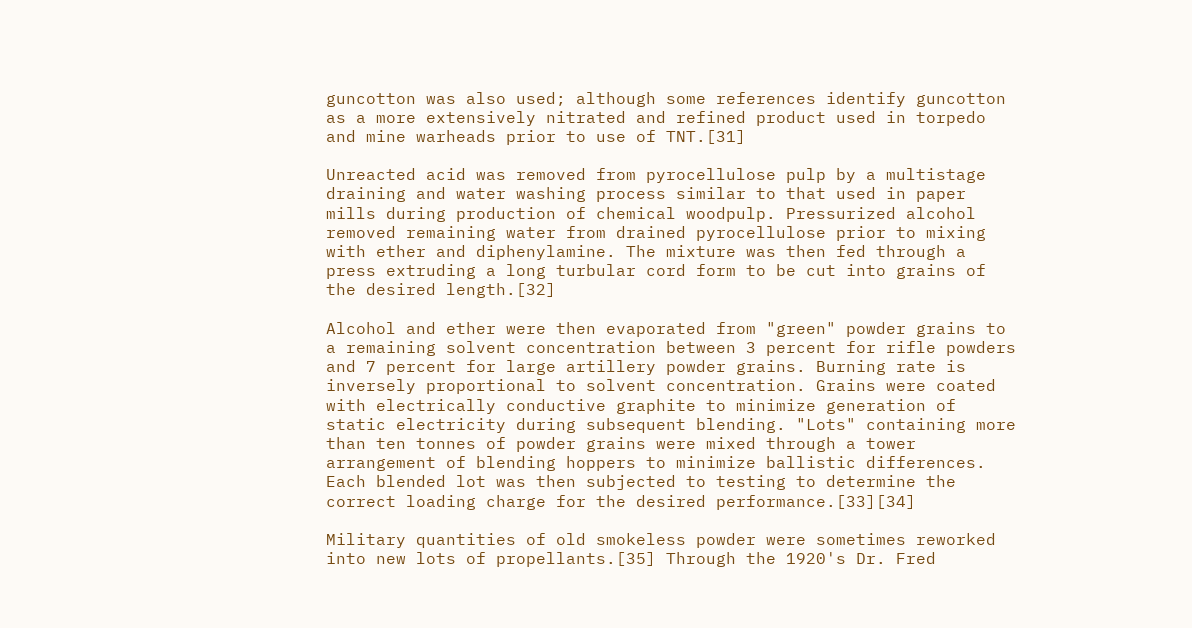guncotton was also used; although some references identify guncotton as a more extensively nitrated and refined product used in torpedo and mine warheads prior to use of TNT.[31]

Unreacted acid was removed from pyrocellulose pulp by a multistage draining and water washing process similar to that used in paper mills during production of chemical woodpulp. Pressurized alcohol removed remaining water from drained pyrocellulose prior to mixing with ether and diphenylamine. The mixture was then fed through a press extruding a long turbular cord form to be cut into grains of the desired length.[32]

Alcohol and ether were then evaporated from "green" powder grains to a remaining solvent concentration between 3 percent for rifle powders and 7 percent for large artillery powder grains. Burning rate is inversely proportional to solvent concentration. Grains were coated with electrically conductive graphite to minimize generation of static electricity during subsequent blending. "Lots" containing more than ten tonnes of powder grains were mixed through a tower arrangement of blending hoppers to minimize ballistic differences. Each blended lot was then subjected to testing to determine the correct loading charge for the desired performance.[33][34]

Military quantities of old smokeless powder were sometimes reworked into new lots of propellants.[35] Through the 1920's Dr. Fred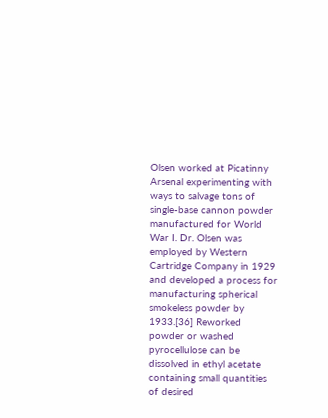Olsen worked at Picatinny Arsenal experimenting with ways to salvage tons of single-base cannon powder manufactured for World War I. Dr. Olsen was employed by Western Cartridge Company in 1929 and developed a process for manufacturing spherical smokeless powder by 1933.[36] Reworked powder or washed pyrocellulose can be dissolved in ethyl acetate containing small quantities of desired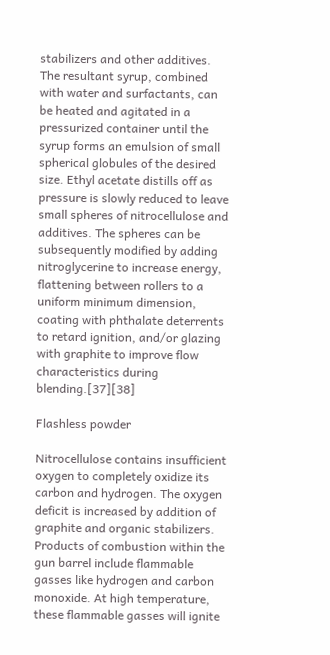stabilizers and other additives. The resultant syrup, combined with water and surfactants, can be heated and agitated in a pressurized container until the syrup forms an emulsion of small spherical globules of the desired size. Ethyl acetate distills off as pressure is slowly reduced to leave small spheres of nitrocellulose and additives. The spheres can be subsequently modified by adding nitroglycerine to increase energy, flattening between rollers to a uniform minimum dimension, coating with phthalate deterrents to retard ignition, and/or glazing with graphite to improve flow characteristics during blending.[37][38]

Flashless powder

Nitrocellulose contains insufficient oxygen to completely oxidize its carbon and hydrogen. The oxygen deficit is increased by addition of graphite and organic stabilizers. Products of combustion within the gun barrel include flammable gasses like hydrogen and carbon monoxide. At high temperature, these flammable gasses will ignite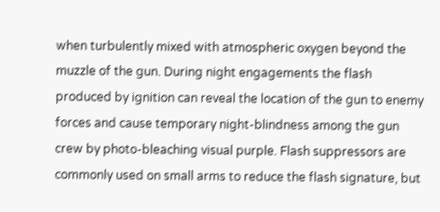when turbulently mixed with atmospheric oxygen beyond the muzzle of the gun. During night engagements the flash produced by ignition can reveal the location of the gun to enemy forces and cause temporary night-blindness among the gun crew by photo-bleaching visual purple. Flash suppressors are commonly used on small arms to reduce the flash signature, but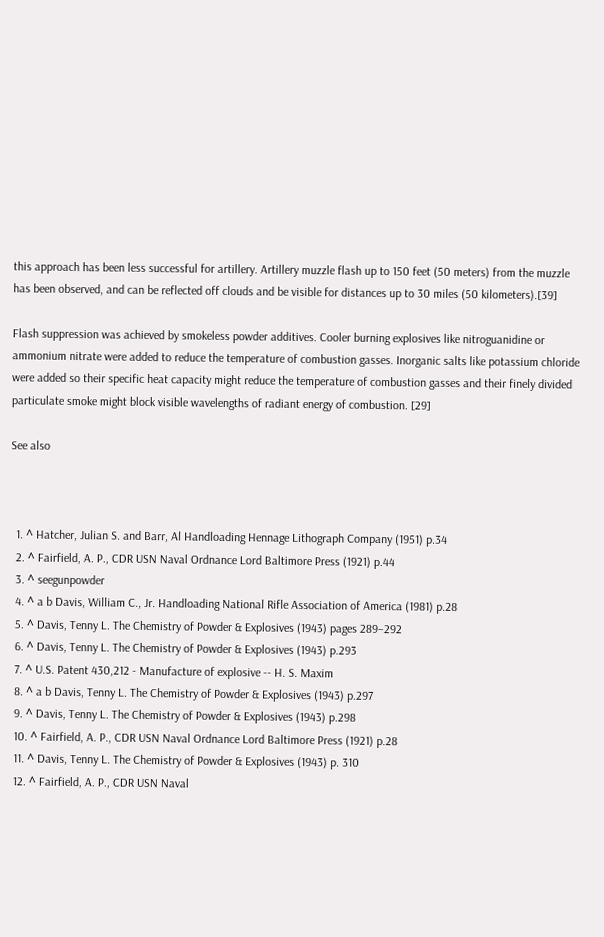this approach has been less successful for artillery. Artillery muzzle flash up to 150 feet (50 meters) from the muzzle has been observed, and can be reflected off clouds and be visible for distances up to 30 miles (50 kilometers).[39]

Flash suppression was achieved by smokeless powder additives. Cooler burning explosives like nitroguanidine or ammonium nitrate were added to reduce the temperature of combustion gasses. Inorganic salts like potassium chloride were added so their specific heat capacity might reduce the temperature of combustion gasses and their finely divided particulate smoke might block visible wavelengths of radiant energy of combustion. [29]

See also



  1. ^ Hatcher, Julian S. and Barr, Al Handloading Hennage Lithograph Company (1951) p.34
  2. ^ Fairfield, A. P., CDR USN Naval Ordnance Lord Baltimore Press (1921) p.44
  3. ^ seegunpowder
  4. ^ a b Davis, William C., Jr. Handloading National Rifle Association of America (1981) p.28
  5. ^ Davis, Tenny L. The Chemistry of Powder & Explosives (1943) pages 289–292
  6. ^ Davis, Tenny L. The Chemistry of Powder & Explosives (1943) p.293
  7. ^ U.S. Patent 430,212 - Manufacture of explosive -- H. S. Maxim
  8. ^ a b Davis, Tenny L. The Chemistry of Powder & Explosives (1943) p.297
  9. ^ Davis, Tenny L. The Chemistry of Powder & Explosives (1943) p.298
  10. ^ Fairfield, A. P., CDR USN Naval Ordnance Lord Baltimore Press (1921) p.28
  11. ^ Davis, Tenny L. The Chemistry of Powder & Explosives (1943) p. 310
  12. ^ Fairfield, A. P., CDR USN Naval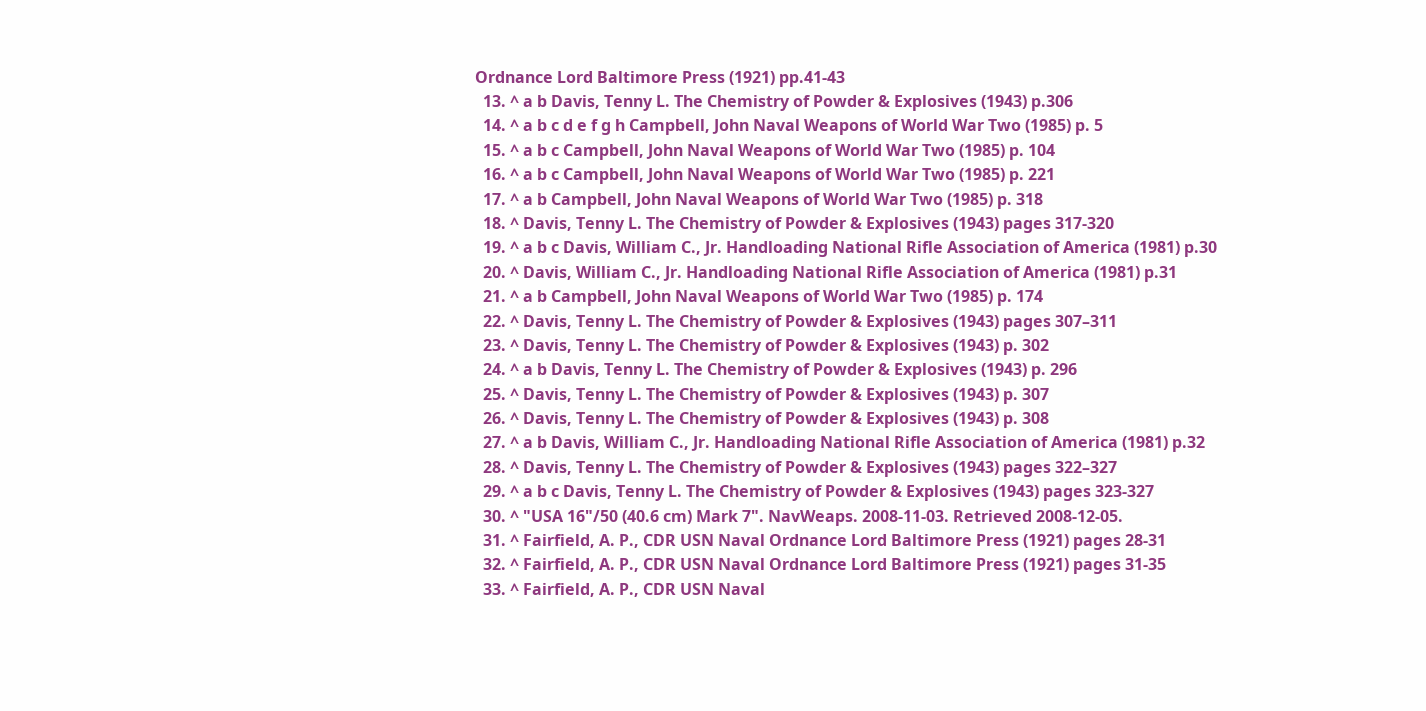Ordnance Lord Baltimore Press (1921) pp.41-43
  13. ^ a b Davis, Tenny L. The Chemistry of Powder & Explosives (1943) p.306
  14. ^ a b c d e f g h Campbell, John Naval Weapons of World War Two (1985) p. 5
  15. ^ a b c Campbell, John Naval Weapons of World War Two (1985) p. 104
  16. ^ a b c Campbell, John Naval Weapons of World War Two (1985) p. 221
  17. ^ a b Campbell, John Naval Weapons of World War Two (1985) p. 318
  18. ^ Davis, Tenny L. The Chemistry of Powder & Explosives (1943) pages 317-320
  19. ^ a b c Davis, William C., Jr. Handloading National Rifle Association of America (1981) p.30
  20. ^ Davis, William C., Jr. Handloading National Rifle Association of America (1981) p.31
  21. ^ a b Campbell, John Naval Weapons of World War Two (1985) p. 174
  22. ^ Davis, Tenny L. The Chemistry of Powder & Explosives (1943) pages 307–311
  23. ^ Davis, Tenny L. The Chemistry of Powder & Explosives (1943) p. 302
  24. ^ a b Davis, Tenny L. The Chemistry of Powder & Explosives (1943) p. 296
  25. ^ Davis, Tenny L. The Chemistry of Powder & Explosives (1943) p. 307
  26. ^ Davis, Tenny L. The Chemistry of Powder & Explosives (1943) p. 308
  27. ^ a b Davis, William C., Jr. Handloading National Rifle Association of America (1981) p.32
  28. ^ Davis, Tenny L. The Chemistry of Powder & Explosives (1943) pages 322–327
  29. ^ a b c Davis, Tenny L. The Chemistry of Powder & Explosives (1943) pages 323-327
  30. ^ "USA 16"/50 (40.6 cm) Mark 7". NavWeaps. 2008-11-03. Retrieved 2008-12-05.
  31. ^ Fairfield, A. P., CDR USN Naval Ordnance Lord Baltimore Press (1921) pages 28-31
  32. ^ Fairfield, A. P., CDR USN Naval Ordnance Lord Baltimore Press (1921) pages 31-35
  33. ^ Fairfield, A. P., CDR USN Naval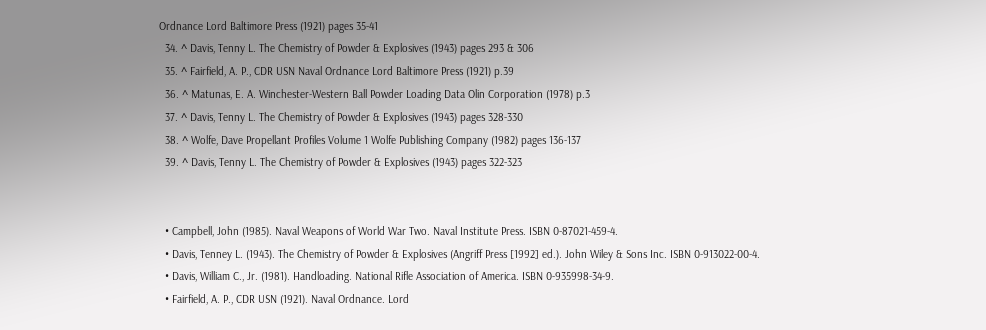Ordnance Lord Baltimore Press (1921) pages 35-41
  34. ^ Davis, Tenny L. The Chemistry of Powder & Explosives (1943) pages 293 & 306
  35. ^ Fairfield, A. P., CDR USN Naval Ordnance Lord Baltimore Press (1921) p.39
  36. ^ Matunas, E. A. Winchester-Western Ball Powder Loading Data Olin Corporation (1978) p.3
  37. ^ Davis, Tenny L. The Chemistry of Powder & Explosives (1943) pages 328-330
  38. ^ Wolfe, Dave Propellant Profiles Volume 1 Wolfe Publishing Company (1982) pages 136-137
  39. ^ Davis, Tenny L. The Chemistry of Powder & Explosives (1943) pages 322-323


  • Campbell, John (1985). Naval Weapons of World War Two. Naval Institute Press. ISBN 0-87021-459-4.
  • Davis, Tenney L. (1943). The Chemistry of Powder & Explosives (Angriff Press [1992] ed.). John Wiley & Sons Inc. ISBN 0-913022-00-4.
  • Davis, William C., Jr. (1981). Handloading. National Rifle Association of America. ISBN 0-935998-34-9.
  • Fairfield, A. P., CDR USN (1921). Naval Ordnance. Lord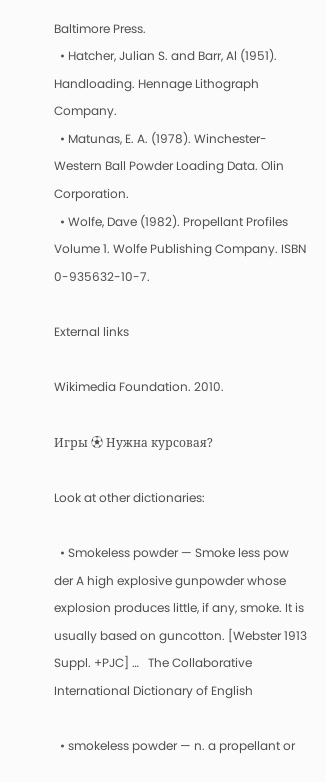Baltimore Press.
  • Hatcher, Julian S. and Barr, Al (1951). Handloading. Hennage Lithograph Company.
  • Matunas, E. A. (1978). Winchester-Western Ball Powder Loading Data. Olin Corporation.
  • Wolfe, Dave (1982). Propellant Profiles Volume 1. Wolfe Publishing Company. ISBN 0-935632-10-7.

External links

Wikimedia Foundation. 2010.

Игры ⚽ Нужна курсовая?

Look at other dictionaries:

  • Smokeless powder — Smoke less pow der A high explosive gunpowder whose explosion produces little, if any, smoke. It is usually based on guncotton. [Webster 1913 Suppl. +PJC] …   The Collaborative International Dictionary of English

  • smokeless powder — n. a propellant or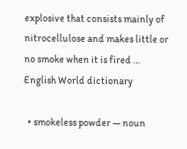explosive that consists mainly of nitrocellulose and makes little or no smoke when it is fired …   English World dictionary

  • smokeless powder — noun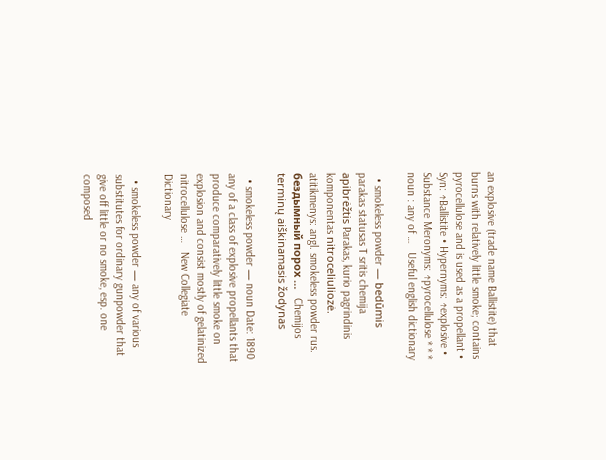an explosive (trade name Ballistite) that burns with relatively little smoke; contains pyrocellulose and is used as a propellant • Syn: ↑Ballistite • Hypernyms: ↑explosive • Substance Meronyms: ↑pyrocellulose * * * noun : any of …   Useful english dictionary

  • smokeless powder — bedūmis parakas statusas T sritis chemija apibrėžtis Parakas, kurio pagrindinis komponentas nitroceliuliozė. atitikmenys: angl. smokeless powder rus. бездымный порох …   Chemijos terminų aiškinamasis žodynas

  • smokeless powder — noun Date: 1890 any of a class of explosive propellants that produce comparatively little smoke on explosion and consist mostly of gelatinized nitrocellulose …   New Collegiate Dictionary

  • smokeless powder — any of various substitutes for ordinary gunpowder that give off little or no smoke, esp. one composed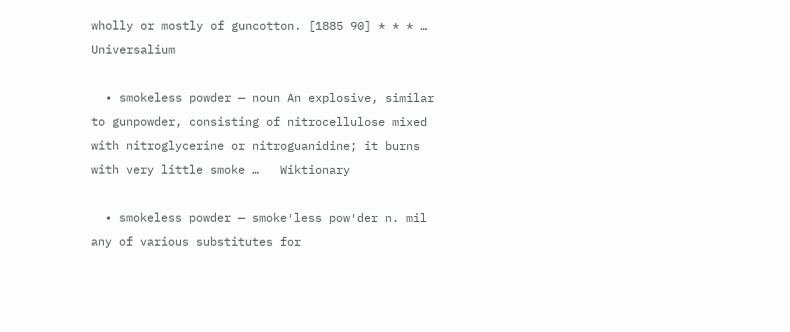wholly or mostly of guncotton. [1885 90] * * * …   Universalium

  • smokeless powder — noun An explosive, similar to gunpowder, consisting of nitrocellulose mixed with nitroglycerine or nitroguanidine; it burns with very little smoke …   Wiktionary

  • smokeless powder — smoke′less pow′der n. mil any of various substitutes for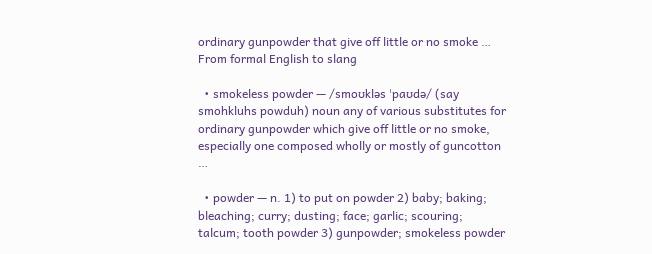ordinary gunpowder that give off little or no smoke …   From formal English to slang

  • smokeless powder — /smoʊkləs ˈpaʊdə/ (say smohkluhs powduh) noun any of various substitutes for ordinary gunpowder which give off little or no smoke, especially one composed wholly or mostly of guncotton …

  • powder — n. 1) to put on powder 2) baby; baking; bleaching; curry; dusting; face; garlic; scouring; talcum; tooth powder 3) gunpowder; smokeless powder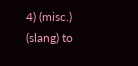4) (misc.) (slang) to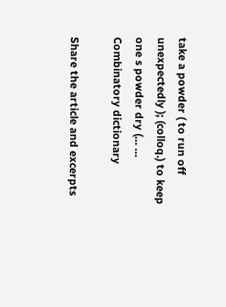take a powder ( to run off unexpectedly ); (colloq.) to keep one s powder dry (… …   Combinatory dictionary

Share the article and excerpts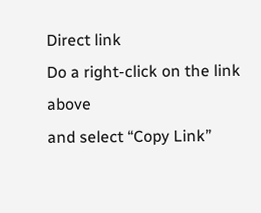Direct link
Do a right-click on the link above
and select “Copy Link”